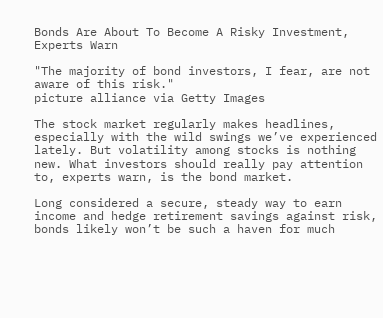Bonds Are About To Become A Risky Investment, Experts Warn

"The majority of bond investors, I fear, are not aware of this risk."
picture alliance via Getty Images

The stock market regularly makes headlines, especially with the wild swings we’ve experienced lately. But volatility among stocks is nothing new. What investors should really pay attention to, experts warn, is the bond market.

Long considered a secure, steady way to earn income and hedge retirement savings against risk, bonds likely won’t be such a haven for much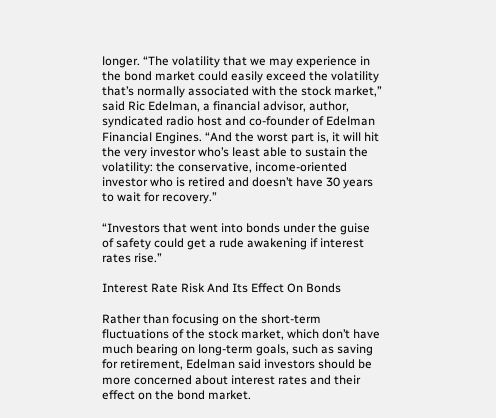longer. “The volatility that we may experience in the bond market could easily exceed the volatility that’s normally associated with the stock market,” said Ric Edelman, a financial advisor, author, syndicated radio host and co-founder of Edelman Financial Engines. “And the worst part is, it will hit the very investor who’s least able to sustain the volatility: the conservative, income-oriented investor who is retired and doesn’t have 30 years to wait for recovery.”

“Investors that went into bonds under the guise of safety could get a rude awakening if interest rates rise.”

Interest Rate Risk And Its Effect On Bonds

Rather than focusing on the short-term fluctuations of the stock market, which don’t have much bearing on long-term goals, such as saving for retirement, Edelman said investors should be more concerned about interest rates and their effect on the bond market.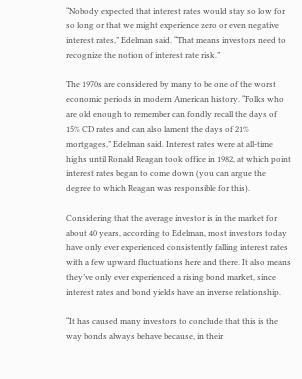“Nobody expected that interest rates would stay so low for so long or that we might experience zero or even negative interest rates,” Edelman said. “That means investors need to recognize the notion of interest rate risk.”

The 1970s are considered by many to be one of the worst economic periods in modern American history. “Folks who are old enough to remember can fondly recall the days of 15% CD rates and can also lament the days of 21% mortgages,” Edelman said. Interest rates were at all-time highs until Ronald Reagan took office in 1982, at which point interest rates began to come down (you can argue the degree to which Reagan was responsible for this).

Considering that the average investor is in the market for about 40 years, according to Edelman, most investors today have only ever experienced consistently falling interest rates with a few upward fluctuations here and there. It also means they’ve only ever experienced a rising bond market, since interest rates and bond yields have an inverse relationship.

“It has caused many investors to conclude that this is the way bonds always behave because, in their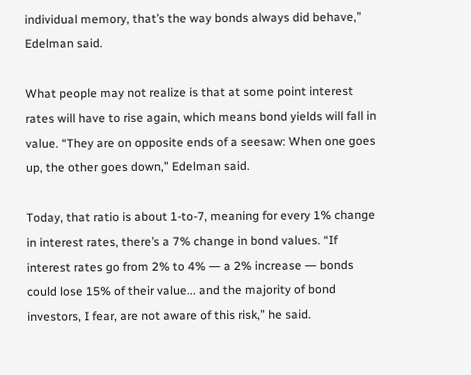individual memory, that’s the way bonds always did behave,” Edelman said.

What people may not realize is that at some point interest rates will have to rise again, which means bond yields will fall in value. “They are on opposite ends of a seesaw: When one goes up, the other goes down,” Edelman said.

Today, that ratio is about 1-to-7, meaning for every 1% change in interest rates, there’s a 7% change in bond values. “If interest rates go from 2% to 4% ― a 2% increase ― bonds could lose 15% of their value... and the majority of bond investors, I fear, are not aware of this risk,” he said.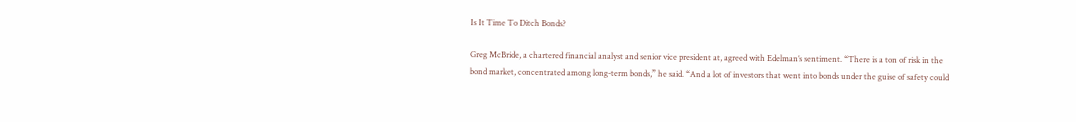Is It Time To Ditch Bonds?

Greg McBride, a chartered financial analyst and senior vice president at, agreed with Edelman’s sentiment. “There is a ton of risk in the bond market, concentrated among long-term bonds,” he said. “And a lot of investors that went into bonds under the guise of safety could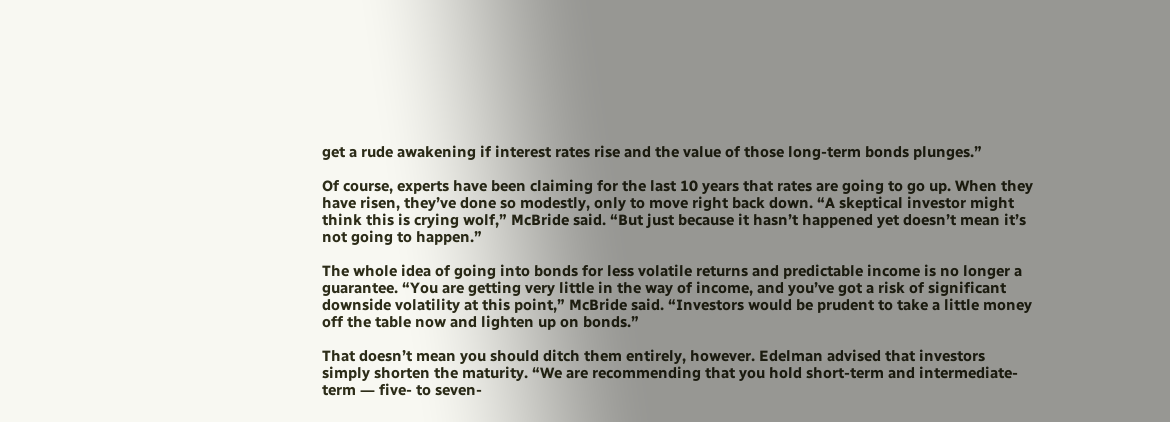get a rude awakening if interest rates rise and the value of those long-term bonds plunges.”

Of course, experts have been claiming for the last 10 years that rates are going to go up. When they have risen, they’ve done so modestly, only to move right back down. “A skeptical investor might think this is crying wolf,” McBride said. “But just because it hasn’t happened yet doesn’t mean it’s not going to happen.”

The whole idea of going into bonds for less volatile returns and predictable income is no longer a guarantee. “You are getting very little in the way of income, and you’ve got a risk of significant downside volatility at this point,” McBride said. “Investors would be prudent to take a little money off the table now and lighten up on bonds.”

That doesn’t mean you should ditch them entirely, however. Edelman advised that investors simply shorten the maturity. “We are recommending that you hold short-term and intermediate-term ― five- to seven-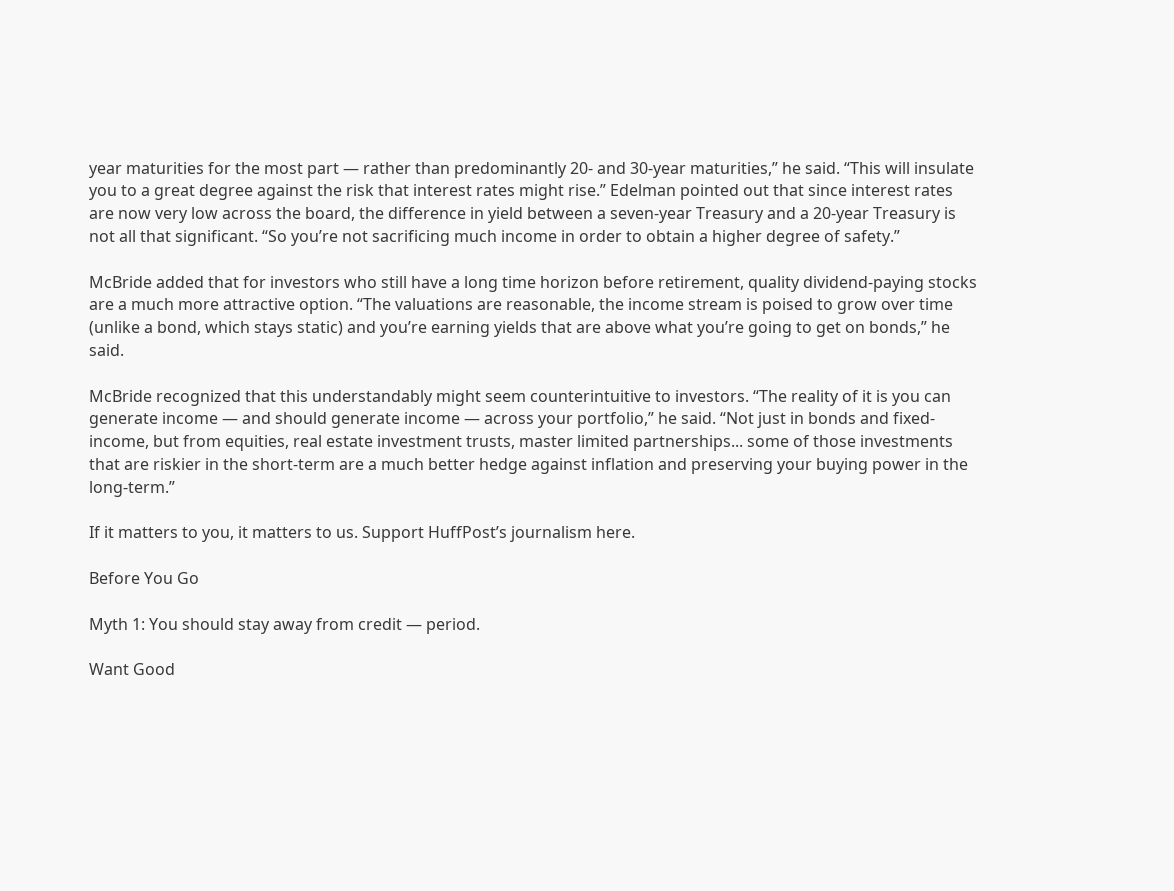year maturities for the most part ― rather than predominantly 20- and 30-year maturities,” he said. “This will insulate you to a great degree against the risk that interest rates might rise.” Edelman pointed out that since interest rates are now very low across the board, the difference in yield between a seven-year Treasury and a 20-year Treasury is not all that significant. “So you’re not sacrificing much income in order to obtain a higher degree of safety.”

McBride added that for investors who still have a long time horizon before retirement, quality dividend-paying stocks are a much more attractive option. “The valuations are reasonable, the income stream is poised to grow over time (unlike a bond, which stays static) and you’re earning yields that are above what you’re going to get on bonds,” he said.

McBride recognized that this understandably might seem counterintuitive to investors. “The reality of it is you can generate income ― and should generate income ― across your portfolio,” he said. “Not just in bonds and fixed-income, but from equities, real estate investment trusts, master limited partnerships... some of those investments that are riskier in the short-term are a much better hedge against inflation and preserving your buying power in the long-term.”

If it matters to you, it matters to us. Support HuffPost’s journalism here.

Before You Go

Myth 1: You should stay away from credit ― period.

Want Good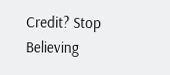Credit? Stop Believing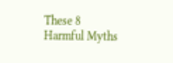These 8 Harmful Myths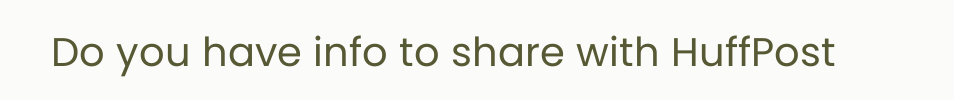Do you have info to share with HuffPost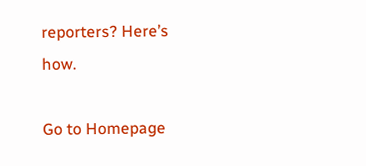reporters? Here’s how.

Go to Homepage